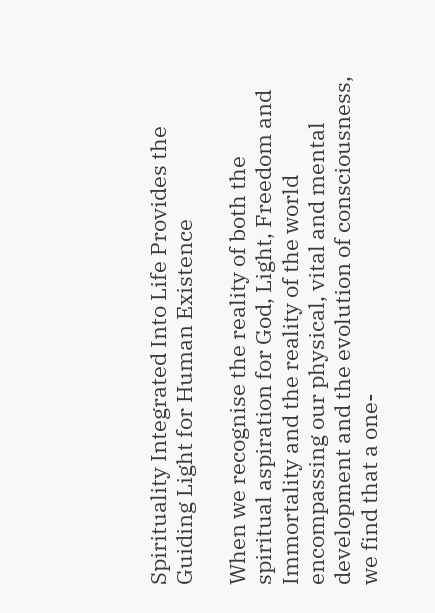Spirituality Integrated Into Life Provides the Guiding Light for Human Existence

When we recognise the reality of both the spiritual aspiration for God, Light, Freedom and Immortality and the reality of the world encompassing our physical, vital and mental development and the evolution of consciousness, we find that a one-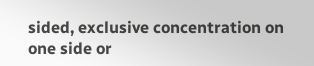sided, exclusive concentration on one side or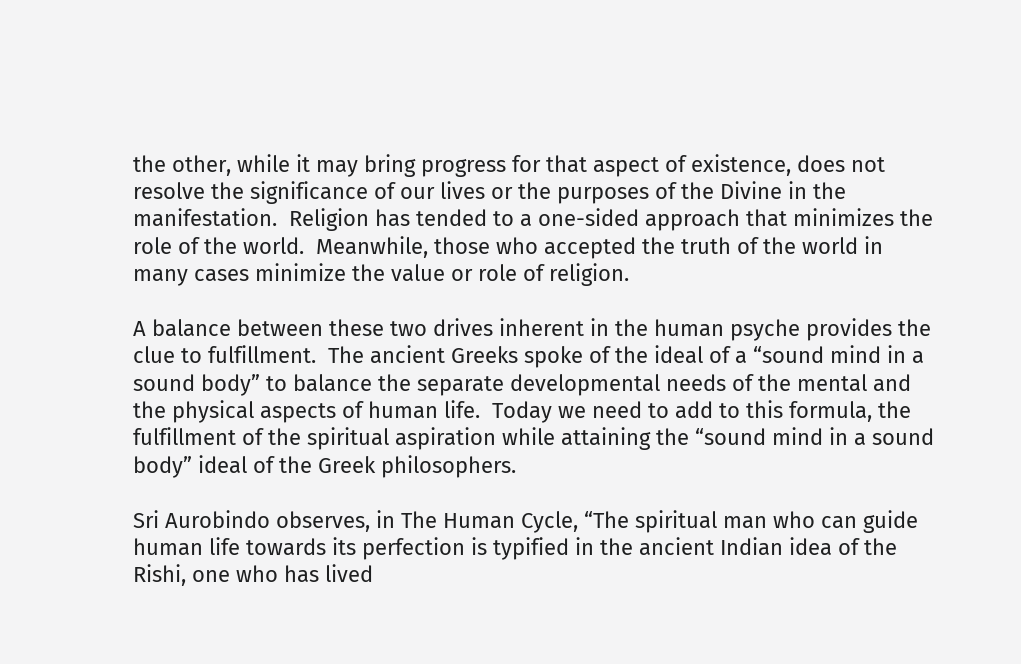the other, while it may bring progress for that aspect of existence, does not resolve the significance of our lives or the purposes of the Divine in the manifestation.  Religion has tended to a one-sided approach that minimizes the role of the world.  Meanwhile, those who accepted the truth of the world in many cases minimize the value or role of religion.

A balance between these two drives inherent in the human psyche provides the clue to fulfillment.  The ancient Greeks spoke of the ideal of a “sound mind in a sound body” to balance the separate developmental needs of the mental and the physical aspects of human life.  Today we need to add to this formula, the fulfillment of the spiritual aspiration while attaining the “sound mind in a sound body” ideal of the Greek philosophers.

Sri Aurobindo observes, in The Human Cycle, “The spiritual man who can guide human life towards its perfection is typified in the ancient Indian idea of the Rishi, one who has lived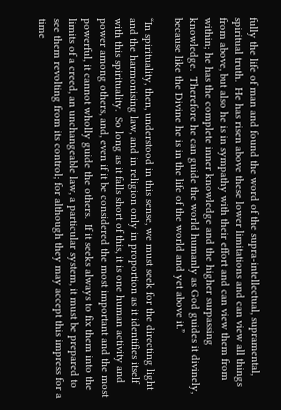fully the life of man and found the word of the supra-intellectual, supramental, spiritual truth.  He has risen above these lower limitations and can view all things from above, but also he is in sympathy with their effort and can view them from within; he has the complete inner knowledge and the higher surpassing knowledge.  Therefore he can guide the world humanly as God guides it divinely, because like the Divine he is in the life of the world and yet above it.”

“In spirituality, then, understood in this sense, we must seek for the directing light and the harmonising law, and in religion only in proportion as it identifies itself with this spirituality.  So long as it falls short of this, it is one human activity and power among others, and, even if it be considered the most important and the most powerful, it cannot wholly guide the others.  If it seeks always to fix them into the limits of a creed, an unchangeable law, a particular system, it must be prepared to see them revolting from its control; for although they may accept this impress for a time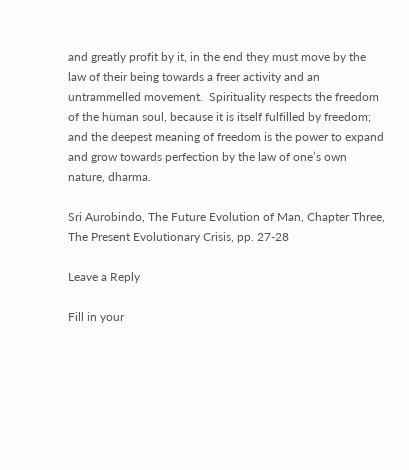and greatly profit by it, in the end they must move by the law of their being towards a freer activity and an untrammelled movement.  Spirituality respects the freedom of the human soul, because it is itself fulfilled by freedom; and the deepest meaning of freedom is the power to expand and grow towards perfection by the law of one’s own nature, dharma.

Sri Aurobindo, The Future Evolution of Man, Chapter Three, The Present Evolutionary Crisis, pp. 27-28

Leave a Reply

Fill in your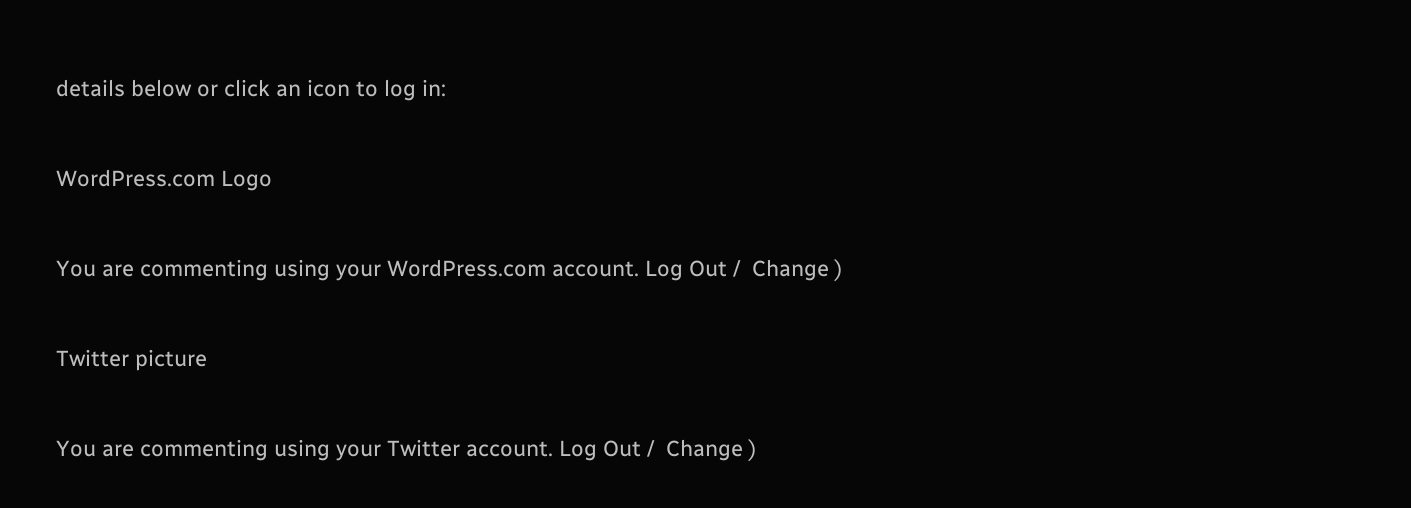details below or click an icon to log in:

WordPress.com Logo

You are commenting using your WordPress.com account. Log Out /  Change )

Twitter picture

You are commenting using your Twitter account. Log Out /  Change )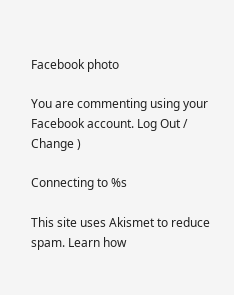Facebook photo

You are commenting using your Facebook account. Log Out /  Change )

Connecting to %s

This site uses Akismet to reduce spam. Learn how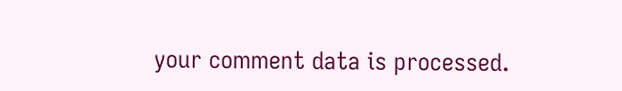your comment data is processed.